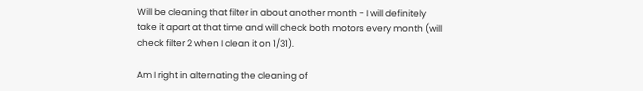Will be cleaning that filter in about another month - I will definitely take it apart at that time and will check both motors every month (will check filter 2 when I clean it on 1/31).

Am I right in alternating the cleaning of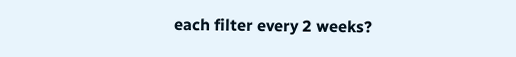each filter every 2 weeks?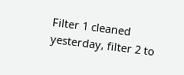Filter 1 cleaned yesterday, filter 2 to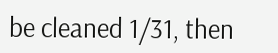be cleaned 1/31, then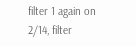filter 1 again on 2/14, filter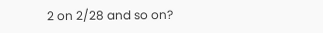2 on 2/28 and so on?